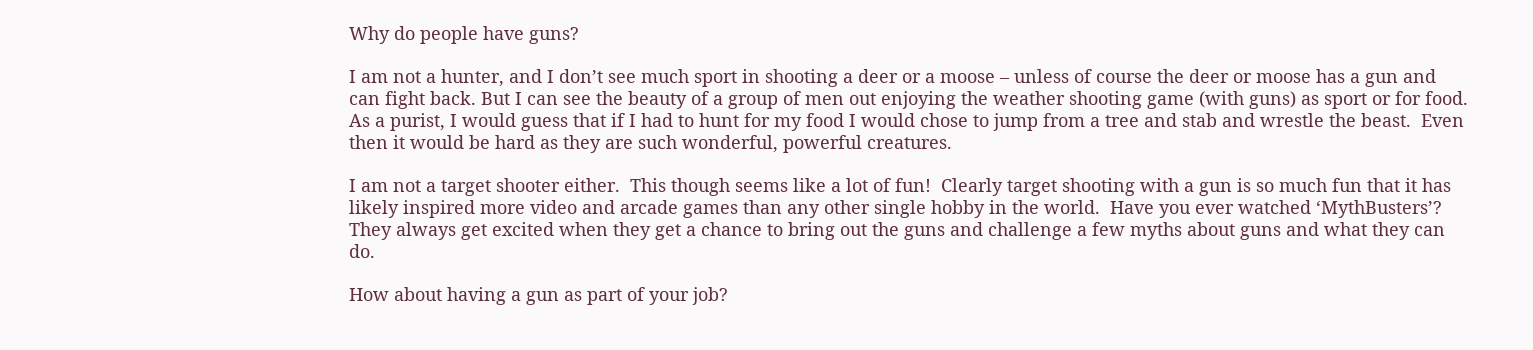Why do people have guns?

I am not a hunter, and I don’t see much sport in shooting a deer or a moose – unless of course the deer or moose has a gun and can fight back. But I can see the beauty of a group of men out enjoying the weather shooting game (with guns) as sport or for food.  As a purist, I would guess that if I had to hunt for my food I would chose to jump from a tree and stab and wrestle the beast.  Even then it would be hard as they are such wonderful, powerful creatures.

I am not a target shooter either.  This though seems like a lot of fun!  Clearly target shooting with a gun is so much fun that it has likely inspired more video and arcade games than any other single hobby in the world.  Have you ever watched ‘MythBusters’?  They always get excited when they get a chance to bring out the guns and challenge a few myths about guns and what they can do.

How about having a gun as part of your job?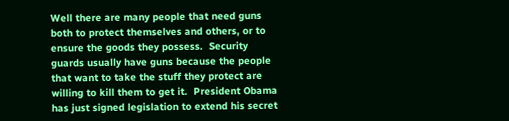Well there are many people that need guns both to protect themselves and others, or to ensure the goods they possess.  Security guards usually have guns because the people that want to take the stuff they protect are willing to kill them to get it.  President Obama has just signed legislation to extend his secret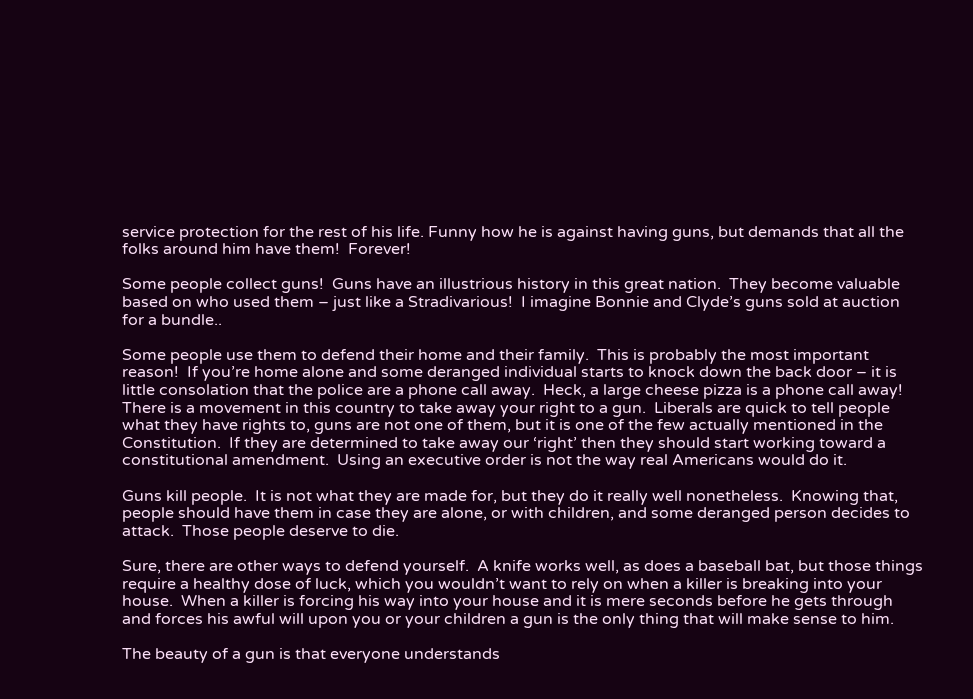service protection for the rest of his life. Funny how he is against having guns, but demands that all the folks around him have them!  Forever!

Some people collect guns!  Guns have an illustrious history in this great nation.  They become valuable based on who used them – just like a Stradivarious!  I imagine Bonnie and Clyde’s guns sold at auction for a bundle..

Some people use them to defend their home and their family.  This is probably the most important reason!  If you’re home alone and some deranged individual starts to knock down the back door – it is little consolation that the police are a phone call away.  Heck, a large cheese pizza is a phone call away!  There is a movement in this country to take away your right to a gun.  Liberals are quick to tell people what they have rights to, guns are not one of them, but it is one of the few actually mentioned in the Constitution.  If they are determined to take away our ‘right’ then they should start working toward a constitutional amendment.  Using an executive order is not the way real Americans would do it.

Guns kill people.  It is not what they are made for, but they do it really well nonetheless.  Knowing that, people should have them in case they are alone, or with children, and some deranged person decides to attack.  Those people deserve to die.

Sure, there are other ways to defend yourself.  A knife works well, as does a baseball bat, but those things require a healthy dose of luck, which you wouldn’t want to rely on when a killer is breaking into your house.  When a killer is forcing his way into your house and it is mere seconds before he gets through and forces his awful will upon you or your children a gun is the only thing that will make sense to him.

The beauty of a gun is that everyone understands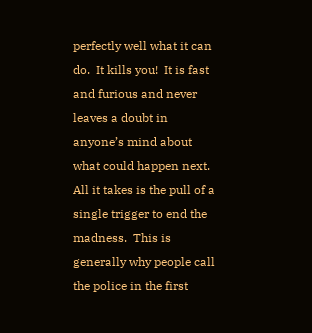perfectly well what it can do.  It kills you!  It is fast and furious and never leaves a doubt in anyone’s mind about what could happen next.  All it takes is the pull of a single trigger to end the madness.  This is generally why people call the police in the first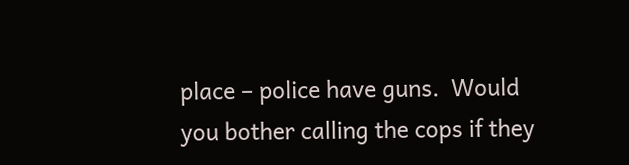place – police have guns.  Would you bother calling the cops if they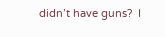didn’t have guns?  I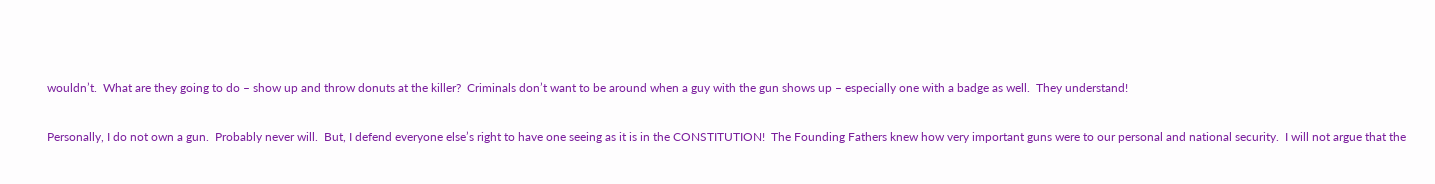wouldn’t.  What are they going to do – show up and throw donuts at the killer?  Criminals don’t want to be around when a guy with the gun shows up – especially one with a badge as well.  They understand!

Personally, I do not own a gun.  Probably never will.  But, I defend everyone else’s right to have one seeing as it is in the CONSTITUTION!  The Founding Fathers knew how very important guns were to our personal and national security.  I will not argue that the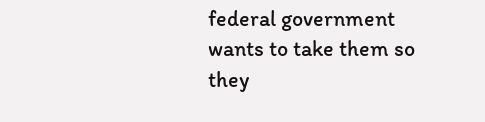federal government wants to take them so they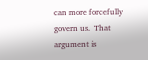can more forcefully govern us.  That argument is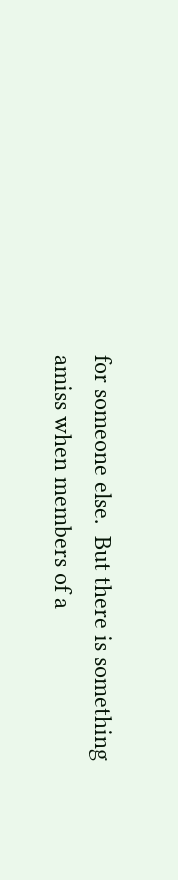for someone else.  But there is something amiss when members of a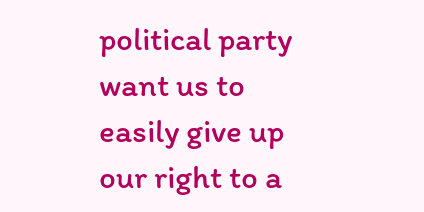political party want us to easily give up our right to a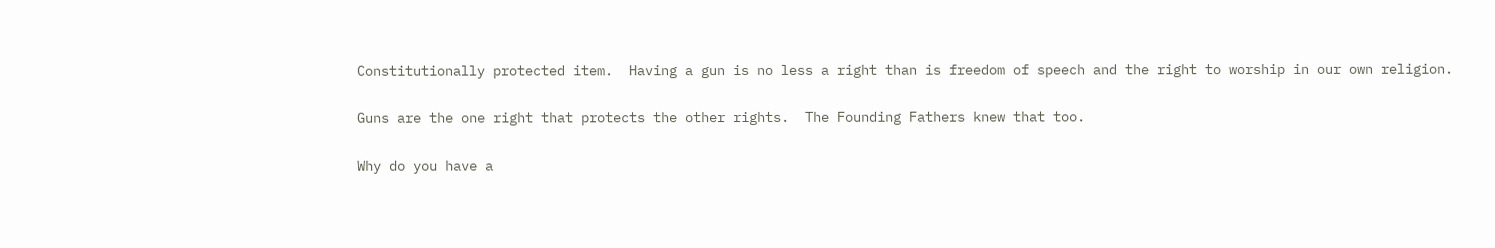Constitutionally protected item.  Having a gun is no less a right than is freedom of speech and the right to worship in our own religion.

Guns are the one right that protects the other rights.  The Founding Fathers knew that too.

Why do you have a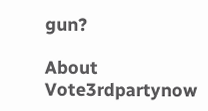gun?

About Vote3rdpartynow